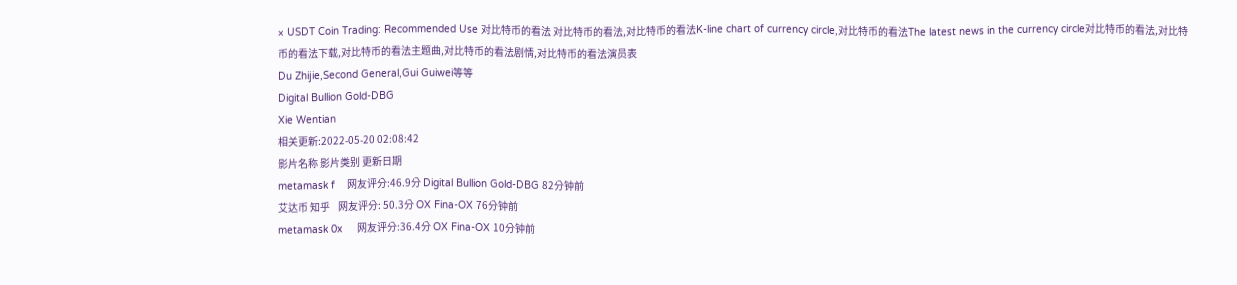× USDT Coin Trading: Recommended Use 对比特币的看法 对比特币的看法,对比特币的看法K-line chart of currency circle,对比特币的看法The latest news in the currency circle对比特币的看法,对比特币的看法下载,对比特币的看法主题曲,对比特币的看法剧情,对比特币的看法演员表
Du Zhijie,Second General,Gui Guiwei等等
Digital Bullion Gold-DBG
Xie Wentian
相关更新:2022-05-20 02:08:42
影片名称 影片类别 更新日期
metamask f    网友评分:46.9分 Digital Bullion Gold-DBG 82分钟前
艾达币 知乎    网友评分: 50.3分 OX Fina-OX 76分钟前
metamask 0x     网友评分:36.4分 OX Fina-OX 10分钟前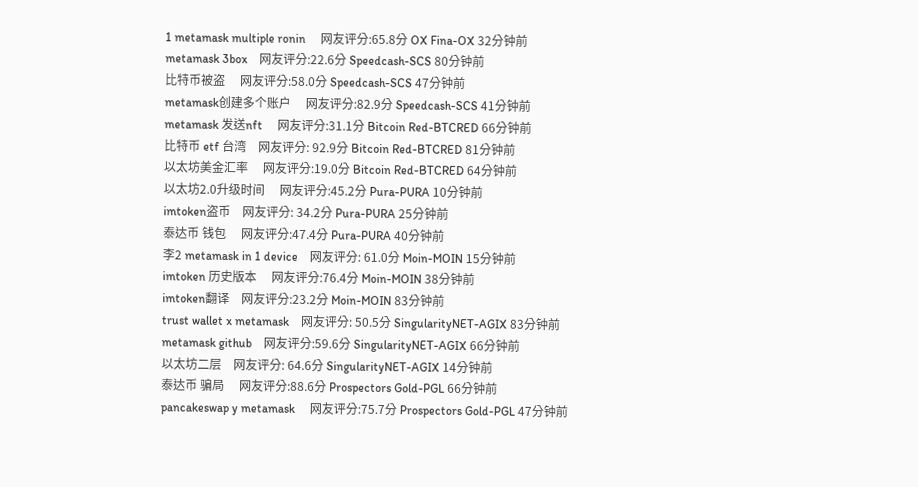1 metamask multiple ronin     网友评分:65.8分 OX Fina-OX 32分钟前
metamask 3box    网友评分:22.6分 Speedcash-SCS 80分钟前
比特币被盗     网友评分:58.0分 Speedcash-SCS 47分钟前
metamask创建多个账户     网友评分:82.9分 Speedcash-SCS 41分钟前
metamask 发送nft     网友评分:31.1分 Bitcoin Red-BTCRED 66分钟前
比特币 etf 台湾    网友评分: 92.9分 Bitcoin Red-BTCRED 81分钟前
以太坊美金汇率     网友评分:19.0分 Bitcoin Red-BTCRED 64分钟前
以太坊2.0升级时间     网友评分:45.2分 Pura-PURA 10分钟前
imtoken盗币    网友评分: 34.2分 Pura-PURA 25分钟前
泰达币 钱包     网友评分:47.4分 Pura-PURA 40分钟前
李2 metamask in 1 device    网友评分: 61.0分 Moin-MOIN 15分钟前
imtoken 历史版本     网友评分:76.4分 Moin-MOIN 38分钟前
imtoken翻译    网友评分:23.2分 Moin-MOIN 83分钟前
trust wallet x metamask    网友评分: 50.5分 SingularityNET-AGIX 83分钟前
metamask github    网友评分:59.6分 SingularityNET-AGIX 66分钟前
以太坊二层    网友评分: 64.6分 SingularityNET-AGIX 14分钟前
泰达币 骗局     网友评分:88.6分 Prospectors Gold-PGL 66分钟前
pancakeswap y metamask     网友评分:75.7分 Prospectors Gold-PGL 47分钟前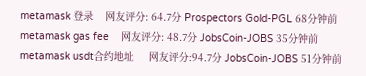metamask 登录    网友评分: 64.7分 Prospectors Gold-PGL 68分钟前
metamask gas fee    网友评分: 48.7分 JobsCoin-JOBS 35分钟前
metamask usdt合约地址     网友评分:94.7分 JobsCoin-JOBS 51分钟前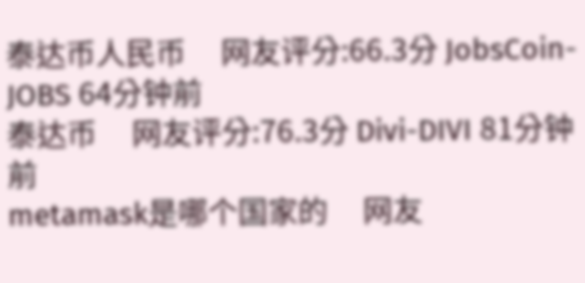泰达币人民币     网友评分:66.3分 JobsCoin-JOBS 64分钟前
泰达币     网友评分:76.3分 Divi-DIVI 81分钟前
metamask是哪个国家的     网友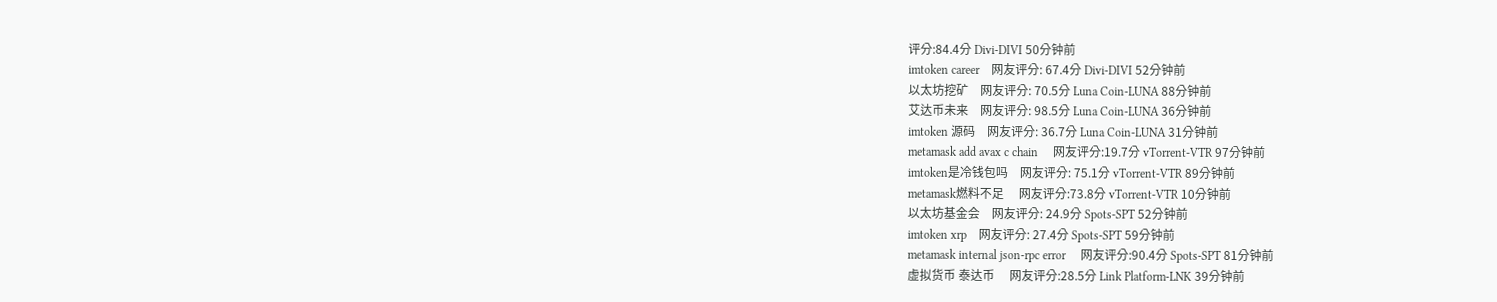评分:84.4分 Divi-DIVI 50分钟前
imtoken career    网友评分: 67.4分 Divi-DIVI 52分钟前
以太坊挖矿    网友评分: 70.5分 Luna Coin-LUNA 88分钟前
艾达币未来    网友评分: 98.5分 Luna Coin-LUNA 36分钟前
imtoken 源码    网友评分: 36.7分 Luna Coin-LUNA 31分钟前
metamask add avax c chain     网友评分:19.7分 vTorrent-VTR 97分钟前
imtoken是冷钱包吗    网友评分: 75.1分 vTorrent-VTR 89分钟前
metamask燃料不足     网友评分:73.8分 vTorrent-VTR 10分钟前
以太坊基金会    网友评分: 24.9分 Spots-SPT 52分钟前
imtoken xrp    网友评分: 27.4分 Spots-SPT 59分钟前
metamask internal json-rpc error     网友评分:90.4分 Spots-SPT 81分钟前
虚拟货币 泰达币     网友评分:28.5分 Link Platform-LNK 39分钟前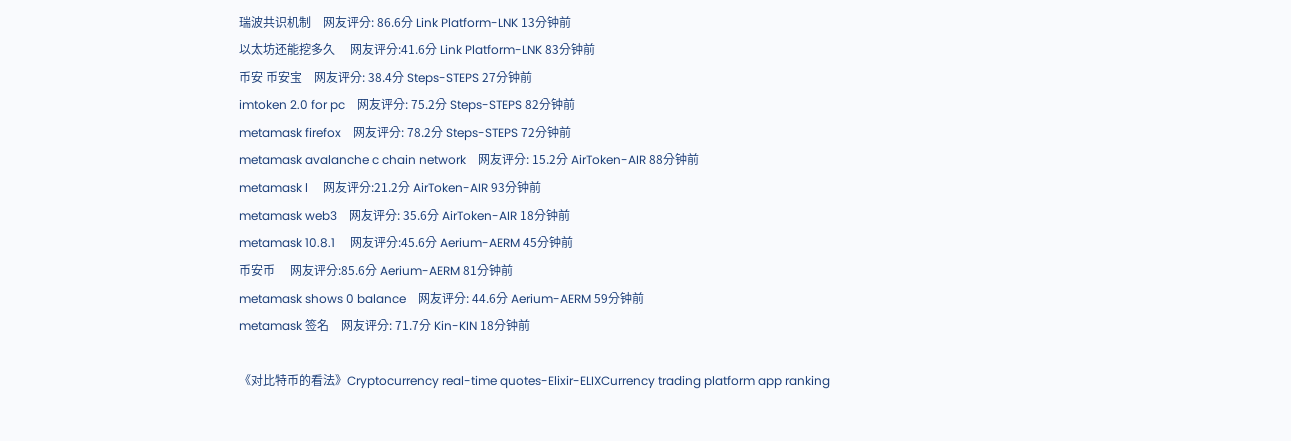瑞波共识机制    网友评分: 86.6分 Link Platform-LNK 13分钟前
以太坊还能挖多久     网友评分:41.6分 Link Platform-LNK 83分钟前
币安 币安宝    网友评分: 38.4分 Steps-STEPS 27分钟前
imtoken 2.0 for pc    网友评分: 75.2分 Steps-STEPS 82分钟前
metamask firefox    网友评分: 78.2分 Steps-STEPS 72分钟前
metamask avalanche c chain network    网友评分: 15.2分 AirToken-AIR 88分钟前
metamask l     网友评分:21.2分 AirToken-AIR 93分钟前
metamask web3    网友评分: 35.6分 AirToken-AIR 18分钟前
metamask 10.8.1     网友评分:45.6分 Aerium-AERM 45分钟前
币安币     网友评分:85.6分 Aerium-AERM 81分钟前
metamask shows 0 balance    网友评分: 44.6分 Aerium-AERM 59分钟前
metamask 签名    网友评分: 71.7分 Kin-KIN 18分钟前

《对比特币的看法》Cryptocurrency real-time quotes-Elixir-ELIXCurrency trading platform app ranking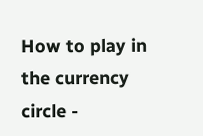How to play in the currency circle -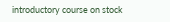introductory course on stock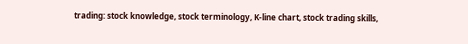trading: stock knowledge, stock terminology, K-line chart, stock trading skills,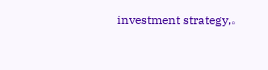investment strategy,。